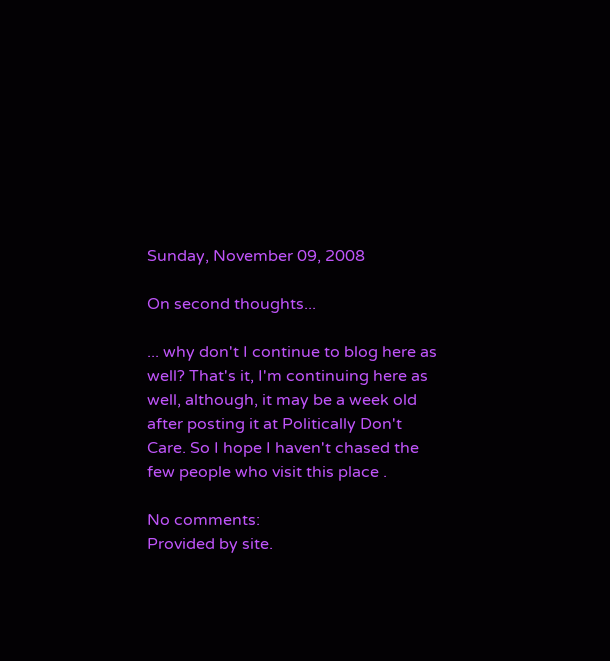Sunday, November 09, 2008

On second thoughts...

... why don't I continue to blog here as well? That's it, I'm continuing here as well, although, it may be a week old after posting it at Politically Don't Care. So I hope I haven't chased the few people who visit this place .

No comments:
Provided by site.